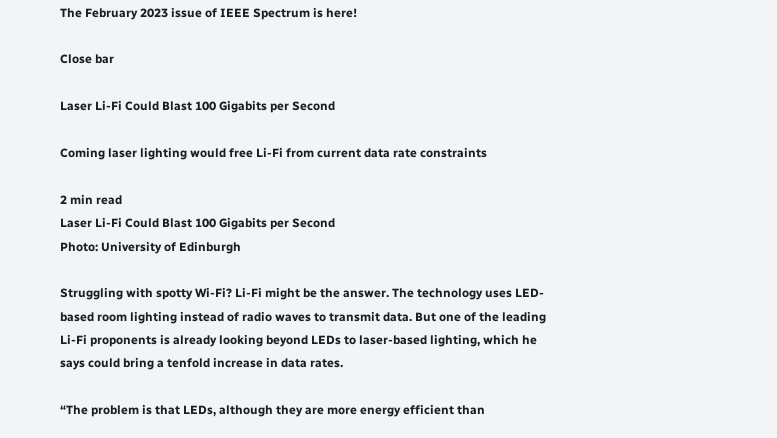The February 2023 issue of IEEE Spectrum is here!

Close bar

Laser Li-Fi Could Blast 100 Gigabits per Second

Coming laser lighting would free Li-Fi from current data rate constraints

2 min read
Laser Li-Fi Could Blast 100 Gigabits per Second
Photo: University of Edinburgh

Struggling with spotty Wi-Fi? Li-Fi might be the answer. The technology uses LED-based room lighting instead of radio waves to transmit data. But one of the leading Li-Fi proponents is already looking beyond LEDs to laser-based lighting, which he says could bring a tenfold increase in data rates.

“The problem is that LEDs, although they are more energy efficient than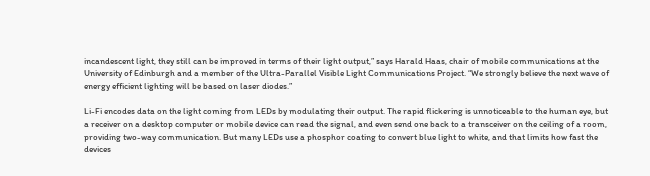incandescent light, they still can be improved in terms of their light output,” says Harald Haas, chair of mobile communications at the University of Edinburgh and a member of the Ultra-Parallel Visible Light Communications Project. “We strongly believe the next wave of energy efficient lighting will be based on laser diodes.”

Li-Fi encodes data on the light coming from LEDs by modulating their output. The rapid flickering is unnoticeable to the human eye, but a receiver on a desktop computer or mobile device can read the signal, and even send one back to a transceiver on the ceiling of a room, providing two-way communication. But many LEDs use a phosphor coating to convert blue light to white, and that limits how fast the devices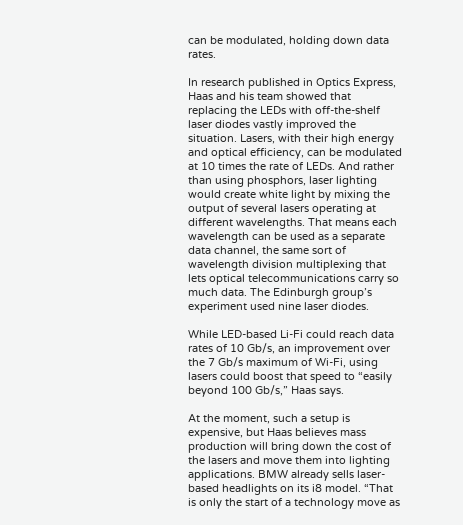can be modulated, holding down data rates.

In research published in Optics Express, Haas and his team showed that replacing the LEDs with off-the-shelf laser diodes vastly improved the situation. Lasers, with their high energy and optical efficiency, can be modulated at 10 times the rate of LEDs. And rather than using phosphors, laser lighting would create white light by mixing the output of several lasers operating at different wavelengths. That means each wavelength can be used as a separate data channel, the same sort of wavelength division multiplexing that lets optical telecommunications carry so much data. The Edinburgh group’s experiment used nine laser diodes.

While LED-based Li-Fi could reach data rates of 10 Gb/s, an improvement over the 7 Gb/s maximum of Wi-Fi, using lasers could boost that speed to “easily beyond 100 Gb/s,” Haas says.

At the moment, such a setup is expensive, but Haas believes mass production will bring down the cost of the lasers and move them into lighting applications. BMW already sells laser-based headlights on its i8 model. “That is only the start of a technology move as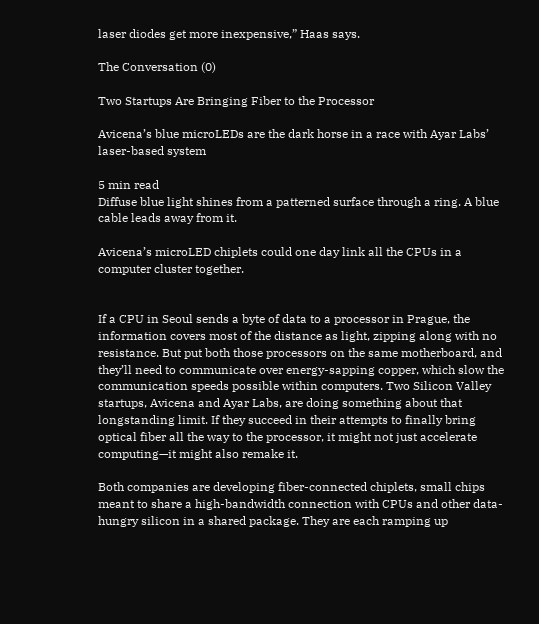laser diodes get more inexpensive,” Haas says.

The Conversation (0)

Two Startups Are Bringing Fiber to the Processor

Avicena’s blue microLEDs are the dark horse in a race with Ayar Labs’ laser-based system

5 min read
Diffuse blue light shines from a patterned surface through a ring. A blue cable leads away from it.

Avicena’s microLED chiplets could one day link all the CPUs in a computer cluster together.


If a CPU in Seoul sends a byte of data to a processor in Prague, the information covers most of the distance as light, zipping along with no resistance. But put both those processors on the same motherboard, and they’ll need to communicate over energy-sapping copper, which slow the communication speeds possible within computers. Two Silicon Valley startups, Avicena and Ayar Labs, are doing something about that longstanding limit. If they succeed in their attempts to finally bring optical fiber all the way to the processor, it might not just accelerate computing—it might also remake it.

Both companies are developing fiber-connected chiplets, small chips meant to share a high-bandwidth connection with CPUs and other data-hungry silicon in a shared package. They are each ramping up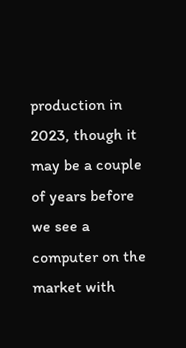production in 2023, though it may be a couple of years before we see a computer on the market with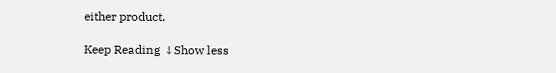either product.

Keep Reading ↓Show less